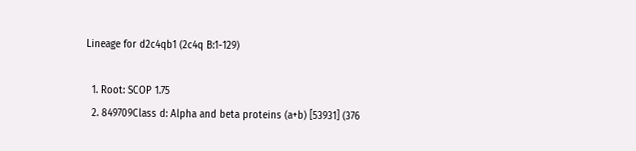Lineage for d2c4qb1 (2c4q B:1-129)

  1. Root: SCOP 1.75
  2. 849709Class d: Alpha and beta proteins (a+b) [53931] (376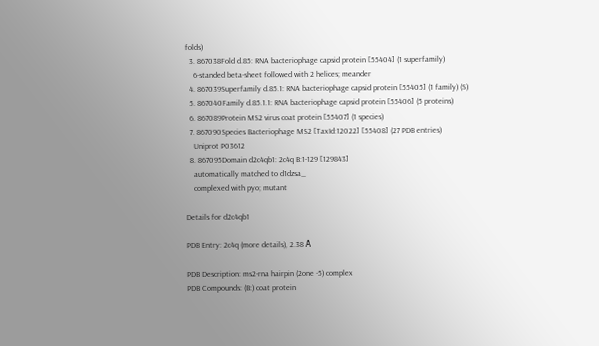folds)
  3. 867038Fold d.85: RNA bacteriophage capsid protein [55404] (1 superfamily)
    6-standed beta-sheet followed with 2 helices; meander
  4. 867039Superfamily d.85.1: RNA bacteriophage capsid protein [55405] (1 family) (S)
  5. 867040Family d.85.1.1: RNA bacteriophage capsid protein [55406] (5 proteins)
  6. 867089Protein MS2 virus coat protein [55407] (1 species)
  7. 867090Species Bacteriophage MS2 [TaxId:12022] [55408] (27 PDB entries)
    Uniprot P03612
  8. 867095Domain d2c4qb1: 2c4q B:1-129 [129843]
    automatically matched to d1dzsa_
    complexed with pyo; mutant

Details for d2c4qb1

PDB Entry: 2c4q (more details), 2.38 Å

PDB Description: ms2-rna hairpin (2one -5) complex
PDB Compounds: (B:) coat protein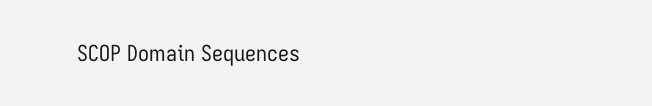SCOP Domain Sequences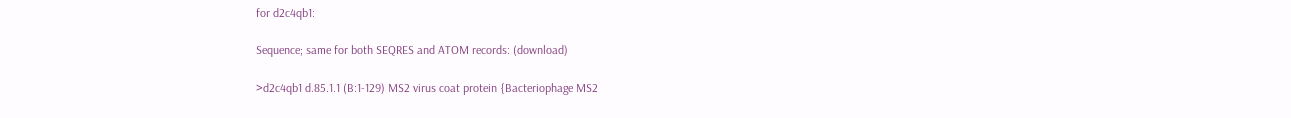for d2c4qb1:

Sequence; same for both SEQRES and ATOM records: (download)

>d2c4qb1 d.85.1.1 (B:1-129) MS2 virus coat protein {Bacteriophage MS2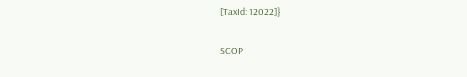[TaxId: 12022]}

SCOP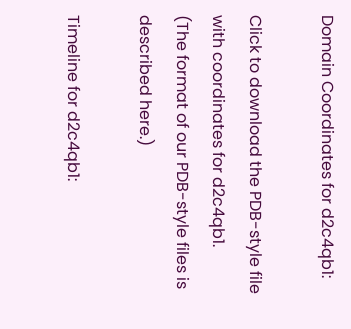Domain Coordinates for d2c4qb1:

Click to download the PDB-style file with coordinates for d2c4qb1.
(The format of our PDB-style files is described here.)

Timeline for d2c4qb1: